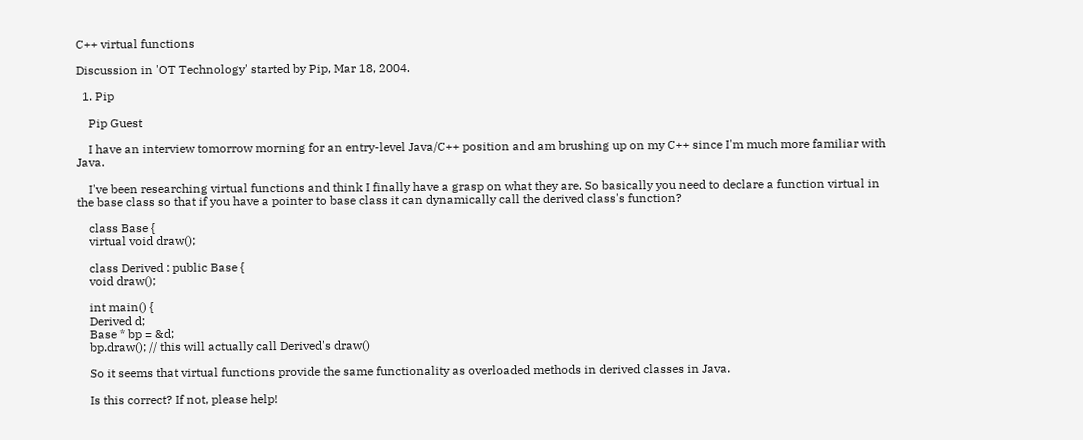C++ virtual functions

Discussion in 'OT Technology' started by Pip, Mar 18, 2004.

  1. Pip

    Pip Guest

    I have an interview tomorrow morning for an entry-level Java/C++ position and am brushing up on my C++ since I'm much more familiar with Java.

    I've been researching virtual functions and think I finally have a grasp on what they are. So basically you need to declare a function virtual in the base class so that if you have a pointer to base class it can dynamically call the derived class's function?

    class Base {
    virtual void draw();

    class Derived : public Base {
    void draw();

    int main() {
    Derived d;
    Base * bp = &d;
    bp.draw(); // this will actually call Derived's draw()

    So it seems that virtual functions provide the same functionality as overloaded methods in derived classes in Java.

    Is this correct? If not, please help!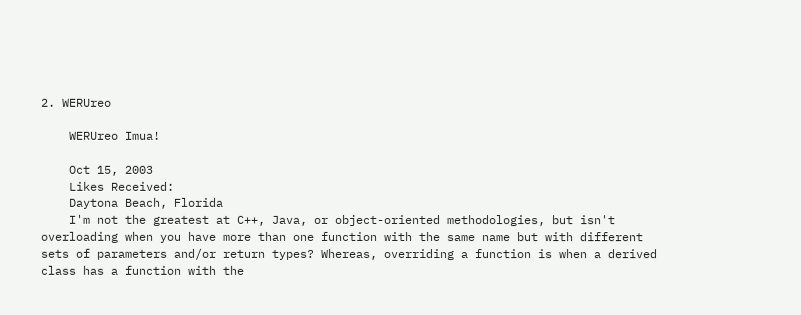2. WERUreo

    WERUreo Imua!

    Oct 15, 2003
    Likes Received:
    Daytona Beach, Florida
    I'm not the greatest at C++, Java, or object-oriented methodologies, but isn't overloading when you have more than one function with the same name but with different sets of parameters and/or return types? Whereas, overriding a function is when a derived class has a function with the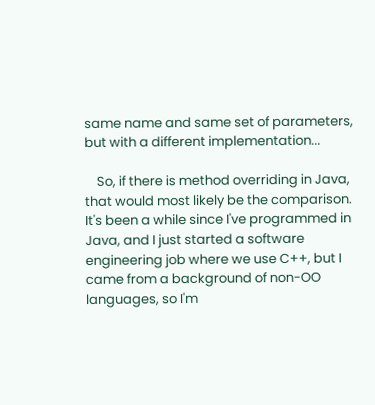same name and same set of parameters, but with a different implementation...

    So, if there is method overriding in Java, that would most likely be the comparison. It's been a while since I've programmed in Java, and I just started a software engineering job where we use C++, but I came from a background of non-OO languages, so I'm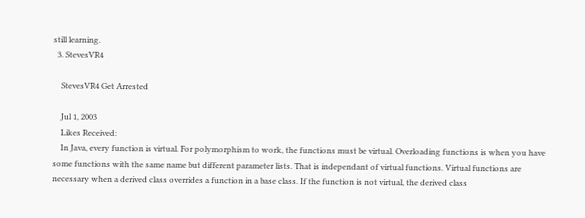still learning.
  3. StevesVR4

    StevesVR4 Get Arrested

    Jul 1, 2003
    Likes Received:
    In Java, every function is virtual. For polymorphism to work, the functions must be virtual. Overloading functions is when you have some functions with the same name but different parameter lists. That is independant of virtual functions. Virtual functions are necessary when a derived class overrides a function in a base class. If the function is not virtual, the derived class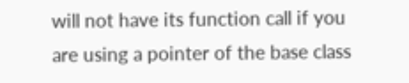will not have its function call if you are using a pointer of the base class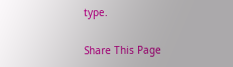type.

Share This Page